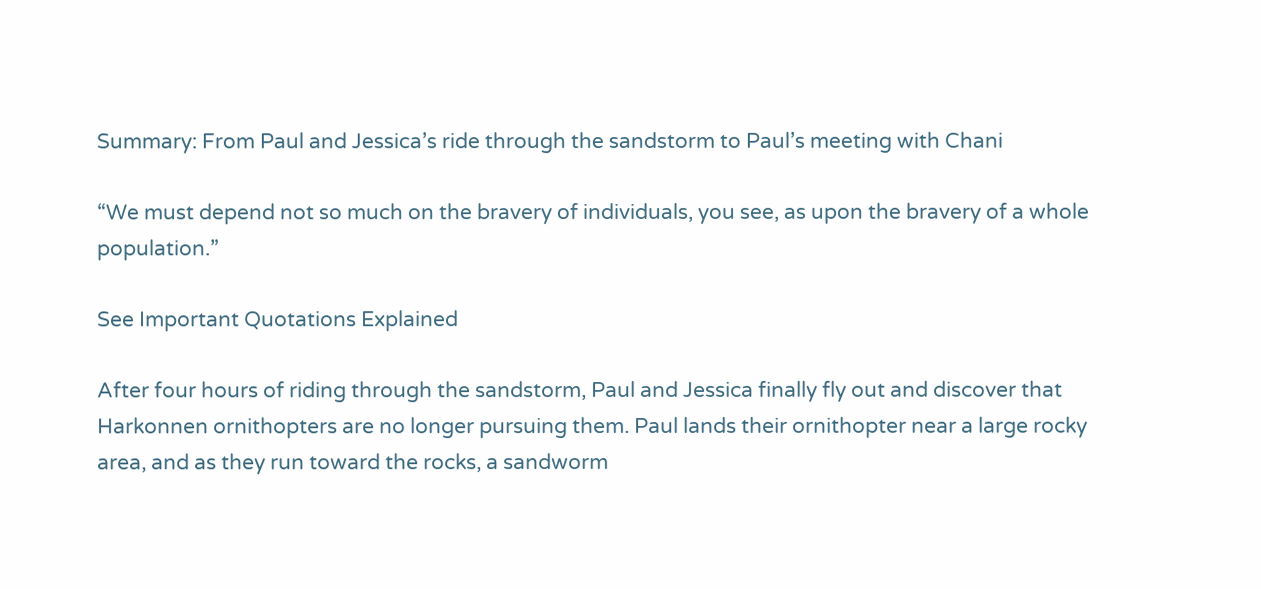Summary: From Paul and Jessica’s ride through the sandstorm to Paul’s meeting with Chani

“We must depend not so much on the bravery of individuals, you see, as upon the bravery of a whole population.”

See Important Quotations Explained

After four hours of riding through the sandstorm, Paul and Jessica finally fly out and discover that Harkonnen ornithopters are no longer pursuing them. Paul lands their ornithopter near a large rocky area, and as they run toward the rocks, a sandworm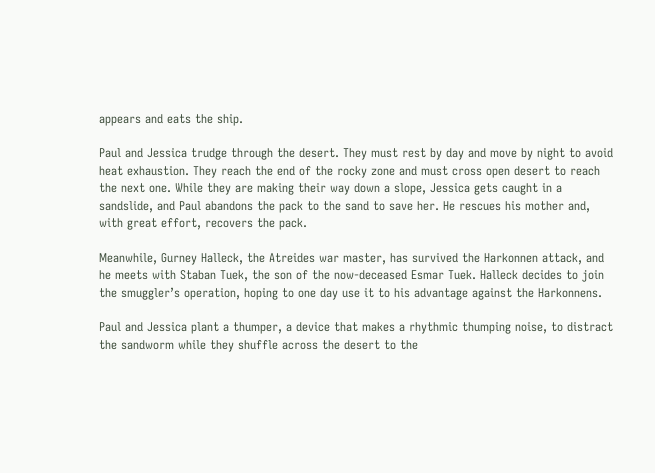appears and eats the ship.

Paul and Jessica trudge through the desert. They must rest by day and move by night to avoid heat exhaustion. They reach the end of the rocky zone and must cross open desert to reach the next one. While they are making their way down a slope, Jessica gets caught in a sandslide, and Paul abandons the pack to the sand to save her. He rescues his mother and, with great effort, recovers the pack.

Meanwhile, Gurney Halleck, the Atreides war master, has survived the Harkonnen attack, and he meets with Staban Tuek, the son of the now-deceased Esmar Tuek. Halleck decides to join the smuggler’s operation, hoping to one day use it to his advantage against the Harkonnens.

Paul and Jessica plant a thumper, a device that makes a rhythmic thumping noise, to distract the sandworm while they shuffle across the desert to the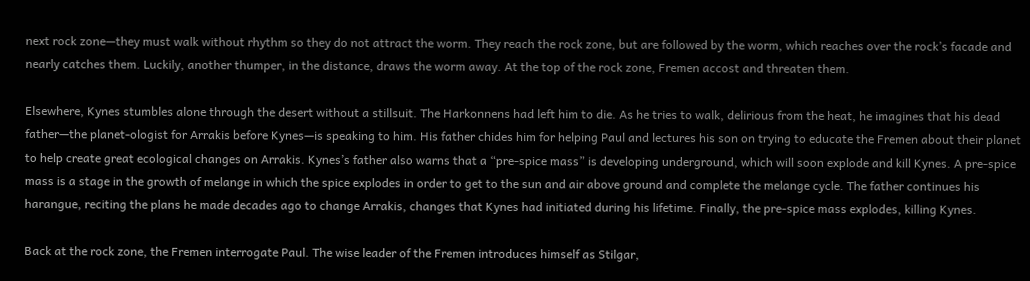next rock zone—they must walk without rhythm so they do not attract the worm. They reach the rock zone, but are followed by the worm, which reaches over the rock’s facade and nearly catches them. Luckily, another thumper, in the distance, draws the worm away. At the top of the rock zone, Fremen accost and threaten them.

Elsewhere, Kynes stumbles alone through the desert without a stillsuit. The Harkonnens had left him to die. As he tries to walk, delirious from the heat, he imagines that his dead father—the planet-ologist for Arrakis before Kynes—is speaking to him. His father chides him for helping Paul and lectures his son on trying to educate the Fremen about their planet to help create great ecological changes on Arrakis. Kynes’s father also warns that a “pre-spice mass” is developing underground, which will soon explode and kill Kynes. A pre-spice mass is a stage in the growth of melange in which the spice explodes in order to get to the sun and air above ground and complete the melange cycle. The father continues his harangue, reciting the plans he made decades ago to change Arrakis, changes that Kynes had initiated during his lifetime. Finally, the pre-spice mass explodes, killing Kynes.

Back at the rock zone, the Fremen interrogate Paul. The wise leader of the Fremen introduces himself as Stilgar,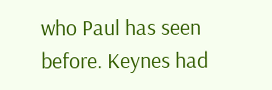who Paul has seen before. Keynes had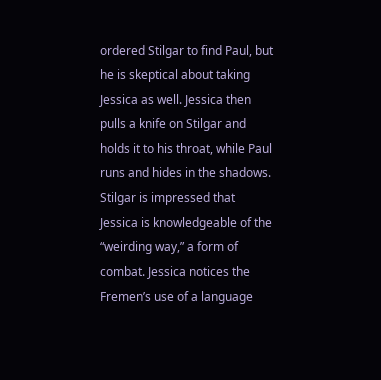ordered Stilgar to find Paul, but he is skeptical about taking Jessica as well. Jessica then pulls a knife on Stilgar and holds it to his throat, while Paul runs and hides in the shadows. Stilgar is impressed that Jessica is knowledgeable of the “weirding way,” a form of combat. Jessica notices the Fremen’s use of a language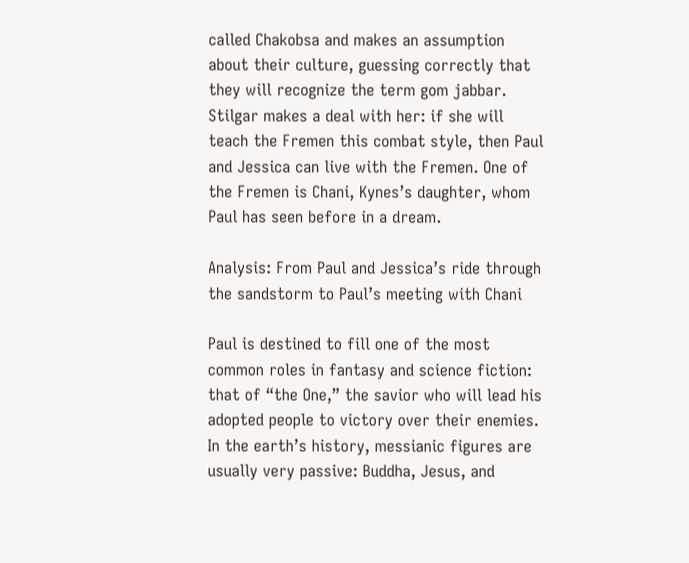called Chakobsa and makes an assumption about their culture, guessing correctly that they will recognize the term gom jabbar. Stilgar makes a deal with her: if she will teach the Fremen this combat style, then Paul and Jessica can live with the Fremen. One of the Fremen is Chani, Kynes’s daughter, whom Paul has seen before in a dream.

Analysis: From Paul and Jessica’s ride through the sandstorm to Paul’s meeting with Chani

Paul is destined to fill one of the most common roles in fantasy and science fiction: that of “the One,” the savior who will lead his adopted people to victory over their enemies. In the earth’s history, messianic figures are usually very passive: Buddha, Jesus, and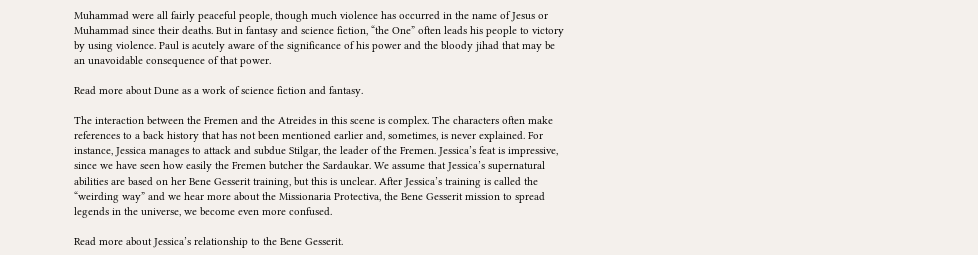Muhammad were all fairly peaceful people, though much violence has occurred in the name of Jesus or Muhammad since their deaths. But in fantasy and science fiction, “the One” often leads his people to victory by using violence. Paul is acutely aware of the significance of his power and the bloody jihad that may be an unavoidable consequence of that power.

Read more about Dune as a work of science fiction and fantasy.

The interaction between the Fremen and the Atreides in this scene is complex. The characters often make references to a back history that has not been mentioned earlier and, sometimes, is never explained. For instance, Jessica manages to attack and subdue Stilgar, the leader of the Fremen. Jessica’s feat is impressive, since we have seen how easily the Fremen butcher the Sardaukar. We assume that Jessica’s supernatural abilities are based on her Bene Gesserit training, but this is unclear. After Jessica’s training is called the “weirding way” and we hear more about the Missionaria Protectiva, the Bene Gesserit mission to spread legends in the universe, we become even more confused.

Read more about Jessica’s relationship to the Bene Gesserit.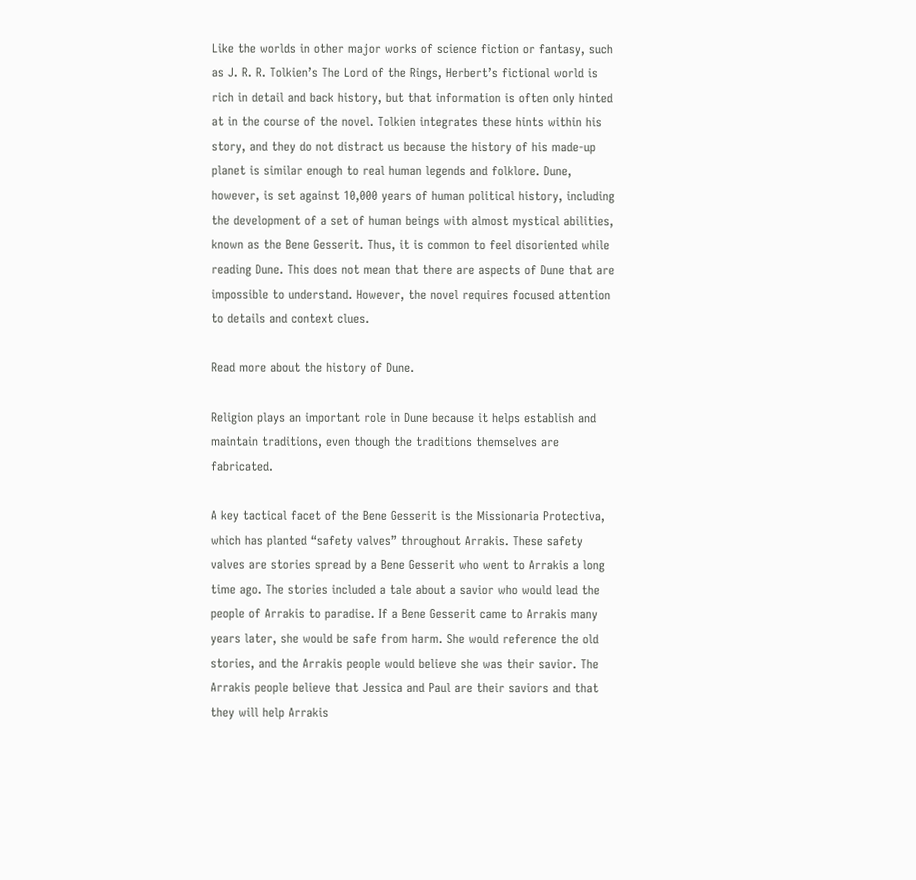Like the worlds in other major works of science fiction or fantasy, such as J. R. R. Tolkien’s The Lord of the Rings, Herbert’s fictional world is rich in detail and back history, but that information is often only hinted at in the course of the novel. Tolkien integrates these hints within his story, and they do not distract us because the history of his made-up planet is similar enough to real human legends and folklore. Dune, however, is set against 10,000 years of human political history, including the development of a set of human beings with almost mystical abilities, known as the Bene Gesserit. Thus, it is common to feel disoriented while reading Dune. This does not mean that there are aspects of Dune that are impossible to understand. However, the novel requires focused attention to details and context clues.

Read more about the history of Dune.

Religion plays an important role in Dune because it helps establish and maintain traditions, even though the traditions themselves are fabricated.

A key tactical facet of the Bene Gesserit is the Missionaria Protectiva, which has planted “safety valves” throughout Arrakis. These safety valves are stories spread by a Bene Gesserit who went to Arrakis a long time ago. The stories included a tale about a savior who would lead the people of Arrakis to paradise. If a Bene Gesserit came to Arrakis many years later, she would be safe from harm. She would reference the old stories, and the Arrakis people would believe she was their savior. The Arrakis people believe that Jessica and Paul are their saviors and that they will help Arrakis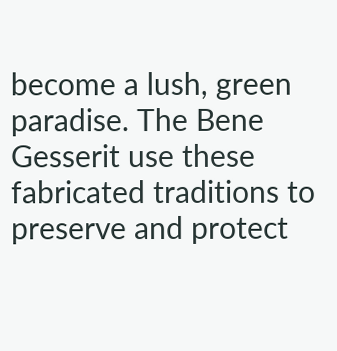become a lush, green paradise. The Bene Gesserit use these fabricated traditions to preserve and protect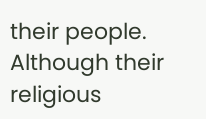their people. Although their religious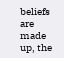beliefs are made up, the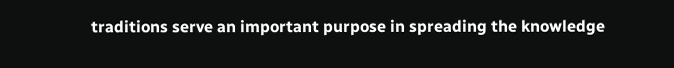traditions serve an important purpose in spreading the knowledge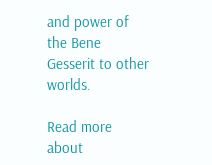and power of the Bene Gesserit to other worlds.

Read more about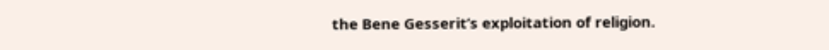the Bene Gesserit’s exploitation of religion.